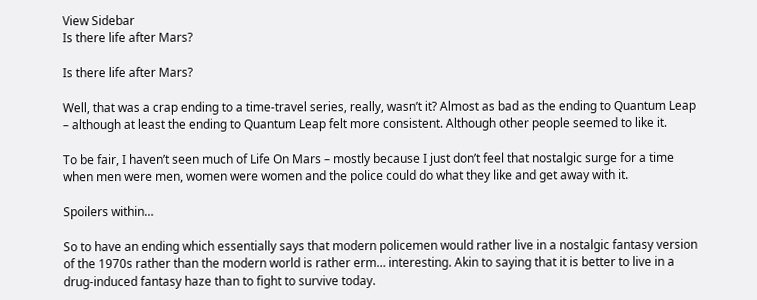View Sidebar
Is there life after Mars?

Is there life after Mars?

Well, that was a crap ending to a time-travel series, really, wasn’t it? Almost as bad as the ending to Quantum Leap – although at least the ending to Quantum Leap felt more consistent. Although other people seemed to like it.

To be fair, I haven’t seen much of Life On Mars – mostly because I just don’t feel that nostalgic surge for a time when men were men, women were women and the police could do what they like and get away with it.

Spoilers within…

So to have an ending which essentially says that modern policemen would rather live in a nostalgic fantasy version of the 1970s rather than the modern world is rather erm… interesting. Akin to saying that it is better to live in a drug-induced fantasy haze than to fight to survive today.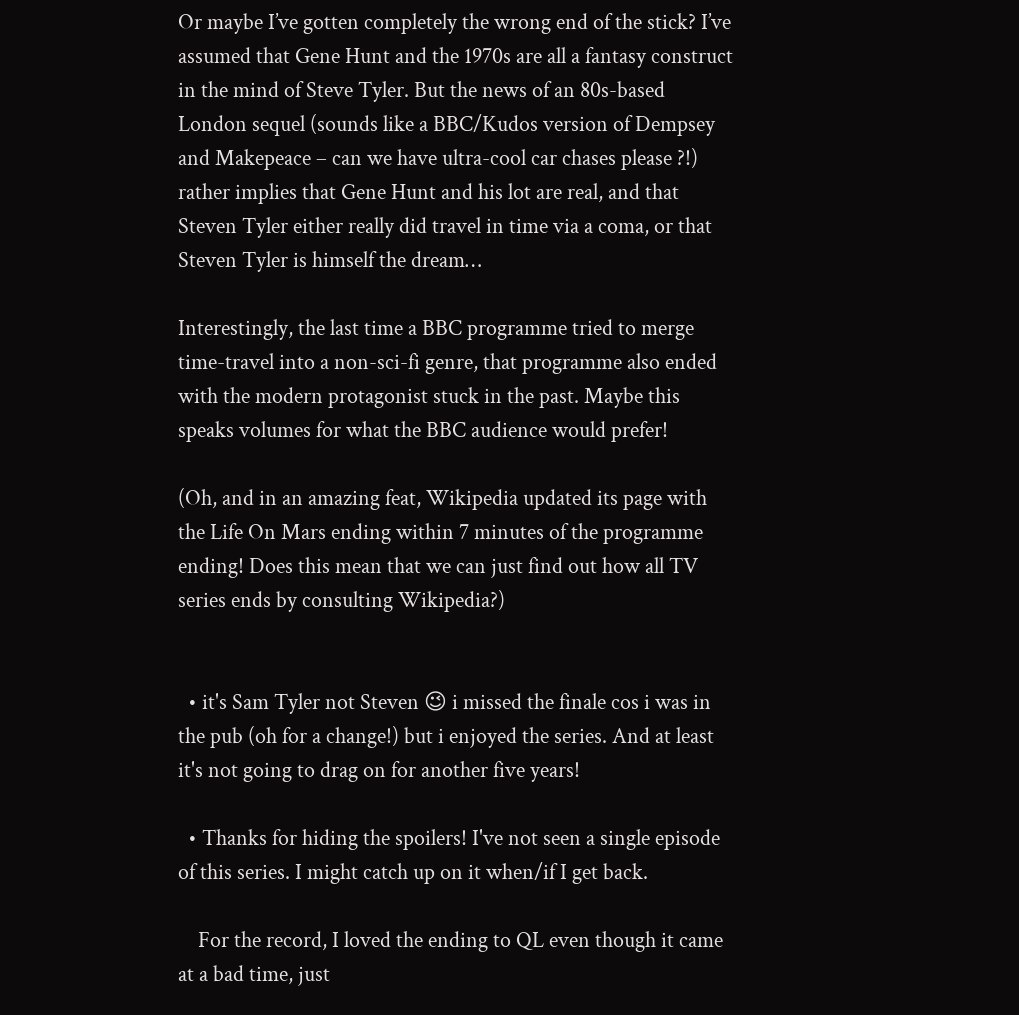Or maybe I’ve gotten completely the wrong end of the stick? I’ve assumed that Gene Hunt and the 1970s are all a fantasy construct in the mind of Steve Tyler. But the news of an 80s-based London sequel (sounds like a BBC/Kudos version of Dempsey and Makepeace – can we have ultra-cool car chases please ?!) rather implies that Gene Hunt and his lot are real, and that Steven Tyler either really did travel in time via a coma, or that Steven Tyler is himself the dream…

Interestingly, the last time a BBC programme tried to merge time-travel into a non-sci-fi genre, that programme also ended with the modern protagonist stuck in the past. Maybe this speaks volumes for what the BBC audience would prefer!

(Oh, and in an amazing feat, Wikipedia updated its page with the Life On Mars ending within 7 minutes of the programme ending! Does this mean that we can just find out how all TV series ends by consulting Wikipedia?)


  • it's Sam Tyler not Steven 😉 i missed the finale cos i was in the pub (oh for a change!) but i enjoyed the series. And at least it's not going to drag on for another five years!

  • Thanks for hiding the spoilers! I've not seen a single episode of this series. I might catch up on it when/if I get back.

    For the record, I loved the ending to QL even though it came at a bad time, just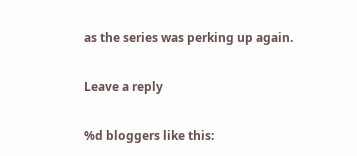as the series was perking up again.

Leave a reply

%d bloggers like this: